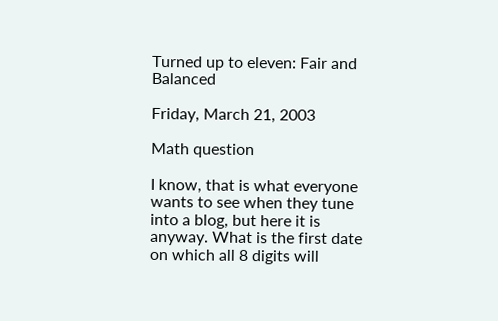Turned up to eleven: Fair and Balanced

Friday, March 21, 2003

Math question

I know, that is what everyone wants to see when they tune into a blog, but here it is anyway. What is the first date on which all 8 digits will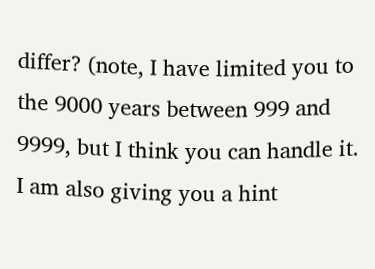differ? (note, I have limited you to the 9000 years between 999 and 9999, but I think you can handle it. I am also giving you a hint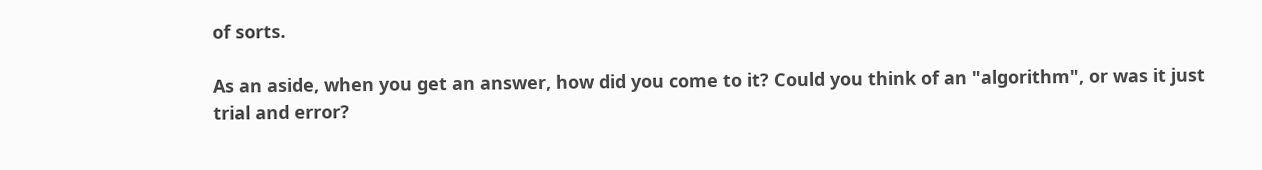of sorts.

As an aside, when you get an answer, how did you come to it? Could you think of an "algorithm", or was it just trial and error?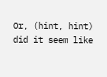Or, (hint, hint) did it seem like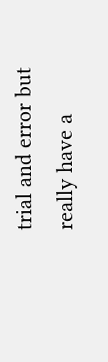trial and error but really have a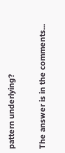pattern underlying?

The answer is in the comments...